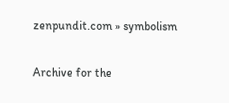zenpundit.com » symbolism

Archive for the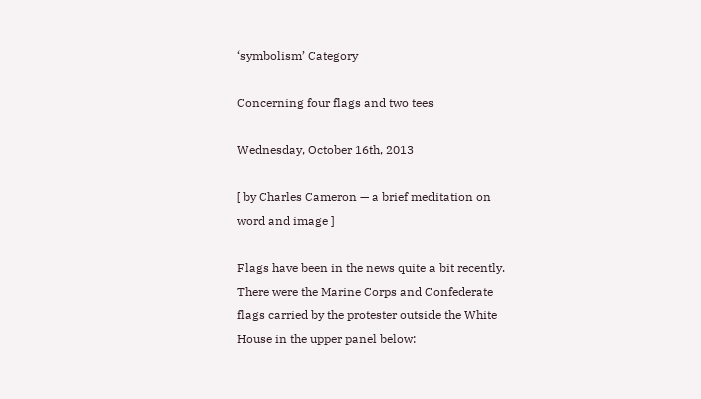‘symbolism’ Category

Concerning four flags and two tees

Wednesday, October 16th, 2013

[ by Charles Cameron — a brief meditation on word and image ]

Flags have been in the news quite a bit recently. There were the Marine Corps and Confederate flags carried by the protester outside the White House in the upper panel below: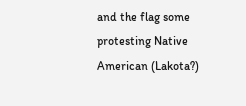and the flag some protesting Native American (Lakota?)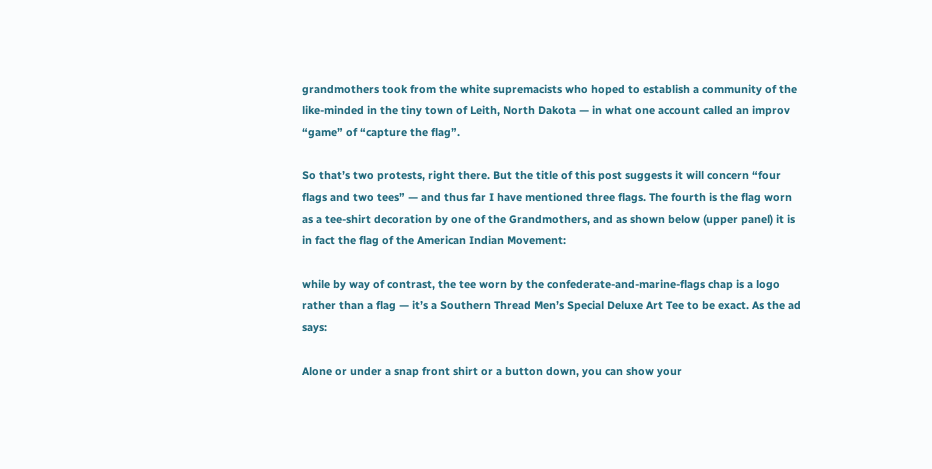grandmothers took from the white supremacists who hoped to establish a community of the like-minded in the tiny town of Leith, North Dakota — in what one account called an improv “game” of “capture the flag”.

So that’s two protests, right there. But the title of this post suggests it will concern “four flags and two tees” — and thus far I have mentioned three flags. The fourth is the flag worn as a tee-shirt decoration by one of the Grandmothers, and as shown below (upper panel) it is in fact the flag of the American Indian Movement:

while by way of contrast, the tee worn by the confederate-and-marine-flags chap is a logo rather than a flag — it’s a Southern Thread Men’s Special Deluxe Art Tee to be exact. As the ad says:

Alone or under a snap front shirt or a button down, you can show your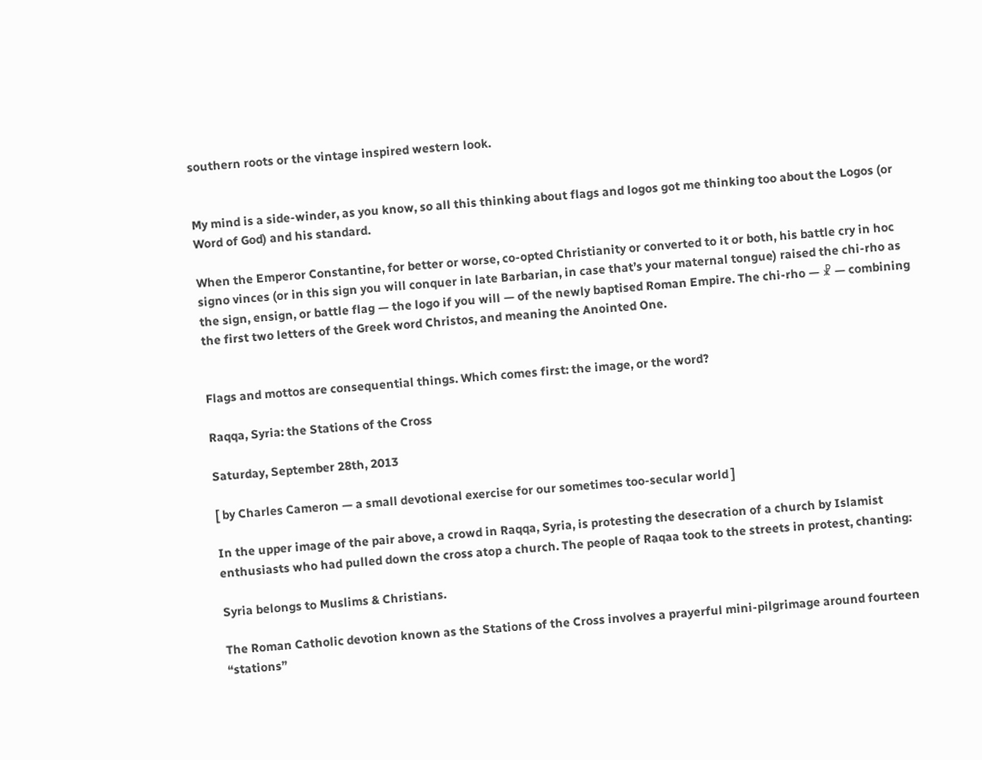southern roots or the vintage inspired western look.


My mind is a side-winder, as you know, so all this thinking about flags and logos got me thinking too about the Logos (or Word of God) and his standard.

When the Emperor Constantine, for better or worse, co-opted Christianity or converted to it or both, his battle cry in hoc signo vinces (or in this sign you will conquer in late Barbarian, in case that’s your maternal tongue) raised the chi-rho as the sign, ensign, or battle flag — the logo if you will — of the newly baptised Roman Empire. The chi-rho — ☧ — combining the first two letters of the Greek word Christos, and meaning the Anointed One.


Flags and mottos are consequential things. Which comes first: the image, or the word?

Raqqa, Syria: the Stations of the Cross

Saturday, September 28th, 2013

[ by Charles Cameron — a small devotional exercise for our sometimes too-secular world ]

In the upper image of the pair above, a crowd in Raqqa, Syria, is protesting the desecration of a church by Islamist enthusiasts who had pulled down the cross atop a church. The people of Raqaa took to the streets in protest, chanting:

Syria belongs to Muslims & Christians.

The Roman Catholic devotion known as the Stations of the Cross involves a prayerful mini-pilgrimage around fourteen “stations”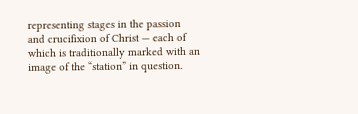representing stages in the passion and crucifixion of Christ — each of which is traditionally marked with an image of the “station” in question.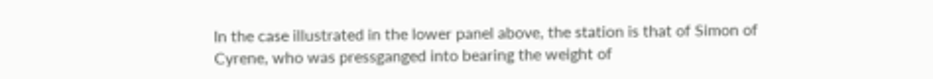In the case illustrated in the lower panel above, the station is that of Simon of Cyrene, who was pressganged into bearing the weight of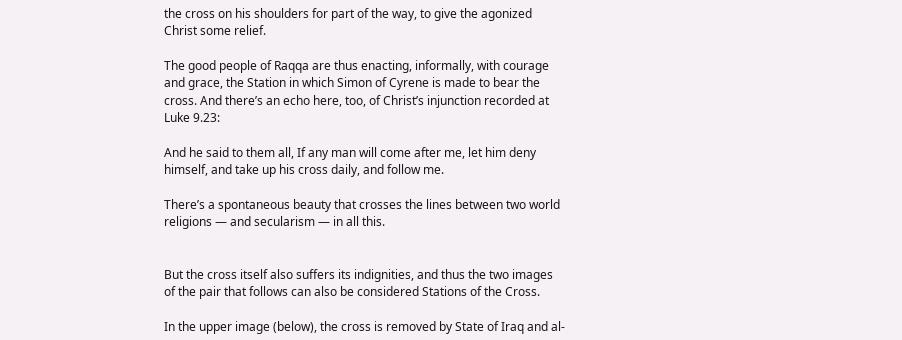the cross on his shoulders for part of the way, to give the agonized Christ some relief.

The good people of Raqqa are thus enacting, informally, with courage and grace, the Station in which Simon of Cyrene is made to bear the cross. And there’s an echo here, too, of Christ’s injunction recorded at Luke 9.23:

And he said to them all, If any man will come after me, let him deny himself, and take up his cross daily, and follow me.

There’s a spontaneous beauty that crosses the lines between two world religions — and secularism — in all this.


But the cross itself also suffers its indignities, and thus the two images of the pair that follows can also be considered Stations of the Cross.

In the upper image (below), the cross is removed by State of Iraq and al-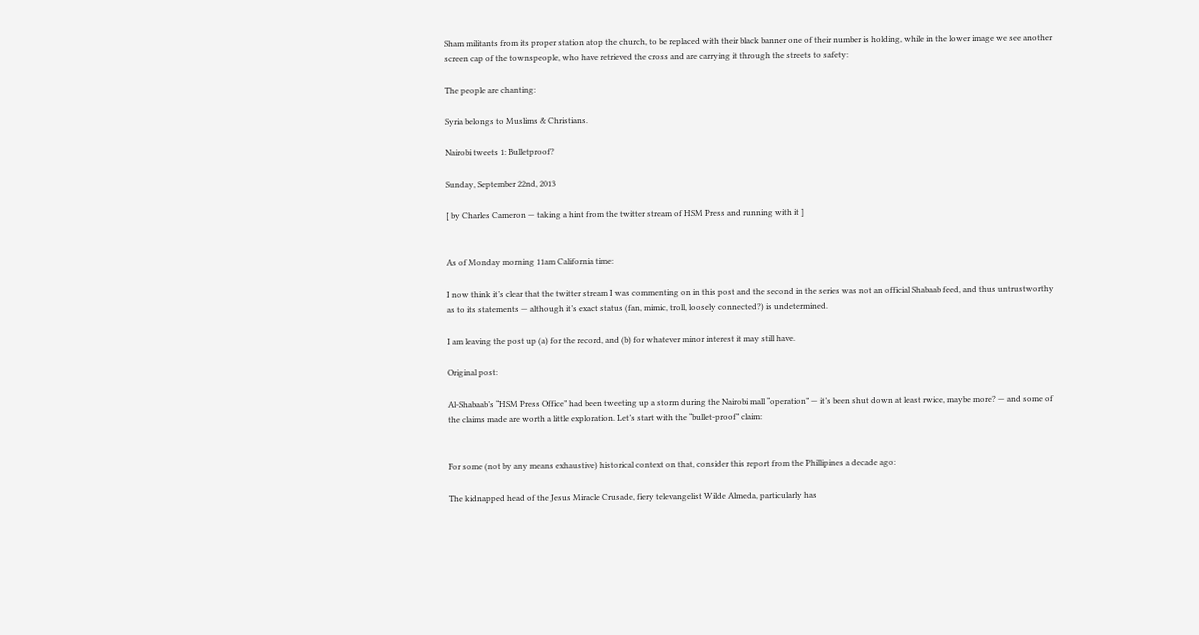Sham militants from its proper station atop the church, to be replaced with their black banner one of their number is holding, while in the lower image we see another screen cap of the townspeople, who have retrieved the cross and are carrying it through the streets to safety:

The people are chanting:

Syria belongs to Muslims & Christians.

Nairobi tweets 1: Bulletproof?

Sunday, September 22nd, 2013

[ by Charles Cameron — taking a hint from the twitter stream of HSM Press and running with it ]


As of Monday morning 11am California time:

I now think it’s clear that the twitter stream I was commenting on in this post and the second in the series was not an official Shabaab feed, and thus untrustworthy as to its statements — although it’s exact status (fan, mimic, troll, loosely connected?) is undetermined.

I am leaving the post up (a) for the record, and (b) for whatever minor interest it may still have.

Original post:

Al-Shabaab’s “HSM Press Office” had been tweeting up a storm during the Nairobi mall “operation” — it’s been shut down at least rwice, maybe more? — and some of the claims made are worth a little exploration. Let’s start with the “bullet-proof” claim:


For some (not by any means exhaustive) historical context on that, consider this report from the Phillipines a decade ago:

The kidnapped head of the Jesus Miracle Crusade, fiery televangelist Wilde Almeda, particularly has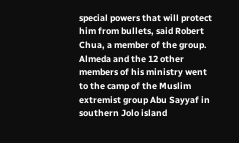special powers that will protect him from bullets, said Robert Chua, a member of the group. Almeda and the 12 other members of his ministry went to the camp of the Muslim extremist group Abu Sayyaf in southern Jolo island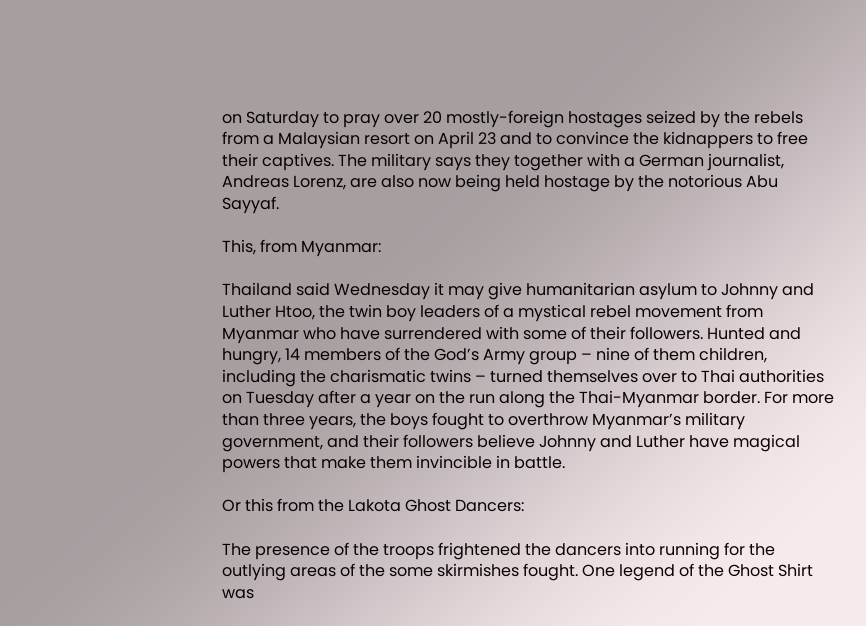on Saturday to pray over 20 mostly-foreign hostages seized by the rebels from a Malaysian resort on April 23 and to convince the kidnappers to free their captives. The military says they together with a German journalist, Andreas Lorenz, are also now being held hostage by the notorious Abu Sayyaf.

This, from Myanmar:

Thailand said Wednesday it may give humanitarian asylum to Johnny and Luther Htoo, the twin boy leaders of a mystical rebel movement from Myanmar who have surrendered with some of their followers. Hunted and hungry, 14 members of the God’s Army group – nine of them children, including the charismatic twins – turned themselves over to Thai authorities on Tuesday after a year on the run along the Thai-Myanmar border. For more than three years, the boys fought to overthrow Myanmar’s military government, and their followers believe Johnny and Luther have magical powers that make them invincible in battle.

Or this from the Lakota Ghost Dancers:

The presence of the troops frightened the dancers into running for the outlying areas of the some skirmishes fought. One legend of the Ghost Shirt was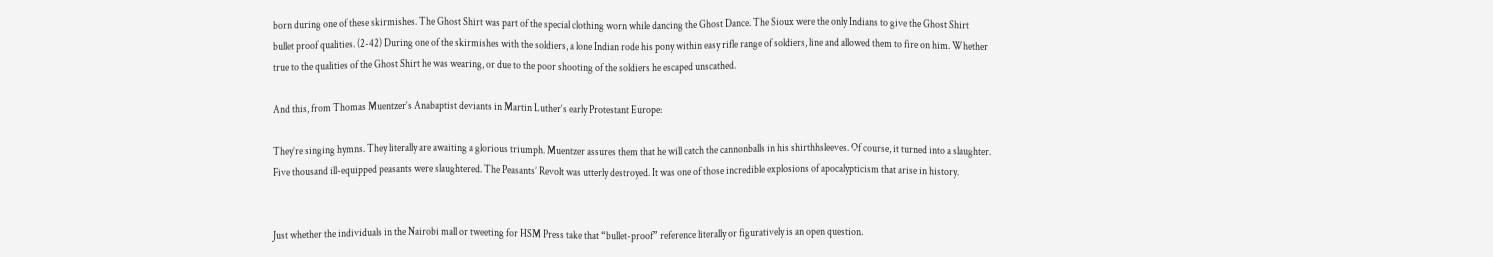born during one of these skirmishes. The Ghost Shirt was part of the special clothing worn while dancing the Ghost Dance. The Sioux were the only Indians to give the Ghost Shirt bullet proof qualities. (2-42) During one of the skirmishes with the soldiers, a lone Indian rode his pony within easy rifle range of soldiers, line and allowed them to fire on him. Whether true to the qualities of the Ghost Shirt he was wearing, or due to the poor shooting of the soldiers he escaped unscathed.

And this, from Thomas Muentzer‘s Anabaptist deviants in Martin Luther‘s early Protestant Europe:

They’re singing hymns. They literally are awaiting a glorious triumph. Muentzer assures them that he will catch the cannonballs in his shirthhsleeves. Of course, it turned into a slaughter. Five thousand ill-equipped peasants were slaughtered. The Peasants’ Revolt was utterly destroyed. It was one of those incredible explosions of apocalypticism that arise in history.


Just whether the individuals in the Nairobi mall or tweeting for HSM Press take that “bullet-proof” reference literally or figuratively is an open question.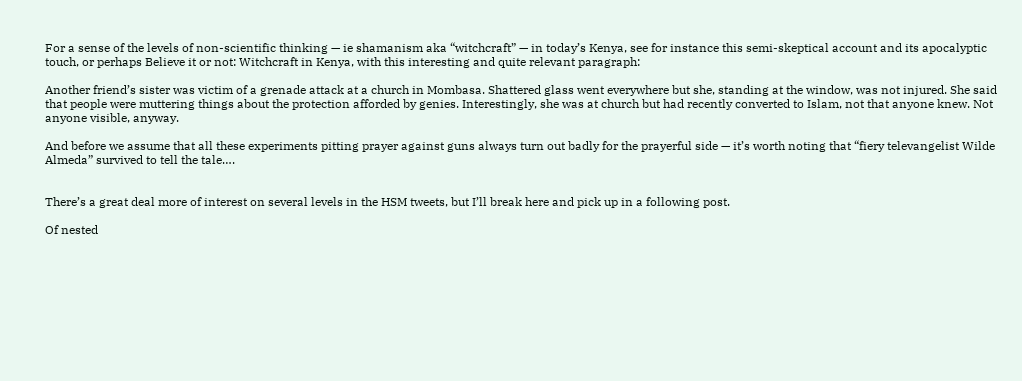For a sense of the levels of non-scientific thinking — ie shamanism aka “witchcraft” — in today’s Kenya, see for instance this semi-skeptical account and its apocalyptic touch, or perhaps Believe it or not: Witchcraft in Kenya, with this interesting and quite relevant paragraph:

Another friend’s sister was victim of a grenade attack at a church in Mombasa. Shattered glass went everywhere but she, standing at the window, was not injured. She said that people were muttering things about the protection afforded by genies. Interestingly, she was at church but had recently converted to Islam, not that anyone knew. Not anyone visible, anyway.

And before we assume that all these experiments pitting prayer against guns always turn out badly for the prayerful side — it’s worth noting that “fiery televangelist Wilde Almeda” survived to tell the tale….


There’s a great deal more of interest on several levels in the HSM tweets, but I’ll break here and pick up in a following post.

Of nested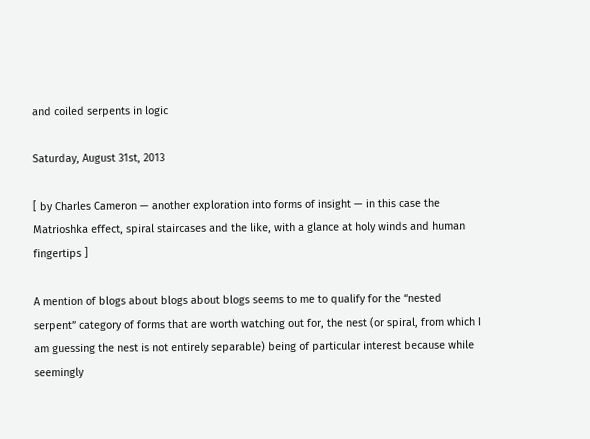and coiled serpents in logic

Saturday, August 31st, 2013

[ by Charles Cameron — another exploration into forms of insight — in this case the Matrioshka effect, spiral staircases and the like, with a glance at holy winds and human fingertips ]

A mention of blogs about blogs about blogs seems to me to qualify for the “nested serpent” category of forms that are worth watching out for, the nest (or spiral, from which I am guessing the nest is not entirely separable) being of particular interest because while seemingly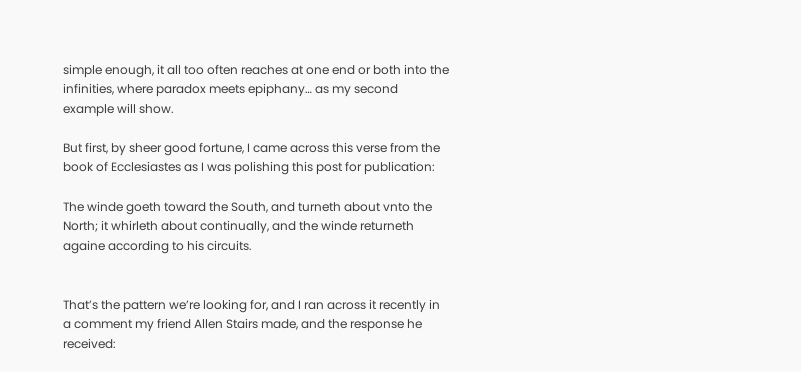simple enough, it all too often reaches at one end or both into the infinities, where paradox meets epiphany… as my second example will show.

But first, by sheer good fortune, I came across this verse from the book of Ecclesiastes as I was polishing this post for publication:

The winde goeth toward the South, and turneth about vnto the North; it whirleth about continually, and the winde returneth againe according to his circuits.


That’s the pattern we’re looking for, and I ran across it recently in a comment my friend Allen Stairs made, and the response he received: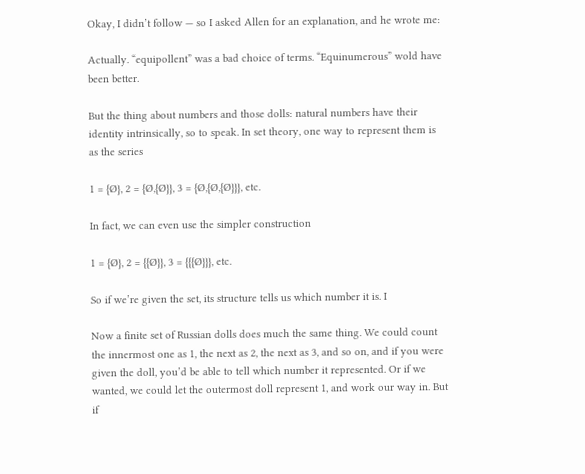Okay, I didn’t follow — so I asked Allen for an explanation, and he wrote me:

Actually. “equipollent” was a bad choice of terms. “Equinumerous” wold have been better.

But the thing about numbers and those dolls: natural numbers have their identity intrinsically, so to speak. In set theory, one way to represent them is as the series

1 = {Ø}, 2 = {Ø,{Ø}}, 3 = {Ø,{Ø,{Ø}}}, etc.

In fact, we can even use the simpler construction

1 = {Ø}, 2 = {{Ø}}, 3 = {{{Ø}}}, etc.

So if we’re given the set, its structure tells us which number it is. I

Now a finite set of Russian dolls does much the same thing. We could count the innermost one as 1, the next as 2, the next as 3, and so on, and if you were given the doll, you’d be able to tell which number it represented. Or if we wanted, we could let the outermost doll represent 1, and work our way in. But if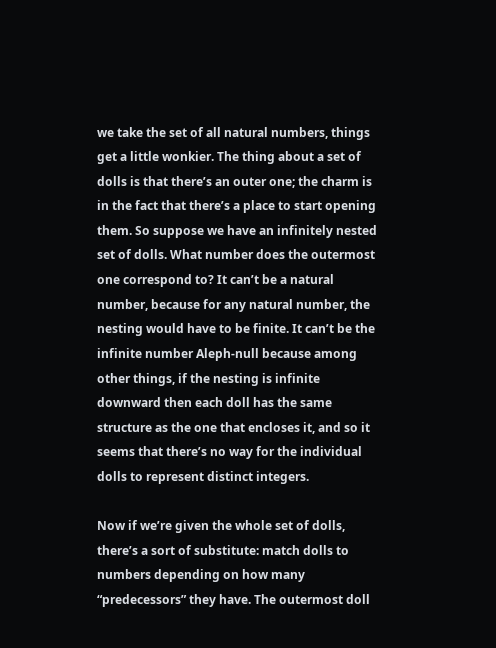we take the set of all natural numbers, things get a little wonkier. The thing about a set of dolls is that there’s an outer one; the charm is in the fact that there’s a place to start opening them. So suppose we have an infinitely nested set of dolls. What number does the outermost one correspond to? It can’t be a natural number, because for any natural number, the nesting would have to be finite. It can’t be the infinite number Aleph-null because among other things, if the nesting is infinite downward then each doll has the same structure as the one that encloses it, and so it seems that there’s no way for the individual dolls to represent distinct integers.

Now if we’re given the whole set of dolls, there’s a sort of substitute: match dolls to numbers depending on how many “predecessors” they have. The outermost doll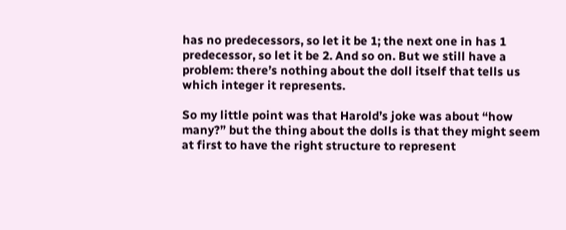has no predecessors, so let it be 1; the next one in has 1 predecessor, so let it be 2. And so on. But we still have a problem: there’s nothing about the doll itself that tells us which integer it represents.

So my little point was that Harold’s joke was about “how many?” but the thing about the dolls is that they might seem at first to have the right structure to represent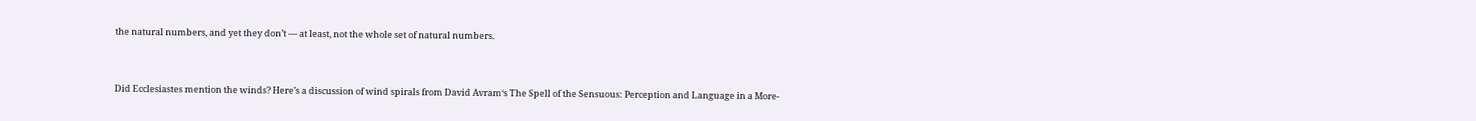the natural numbers, and yet they don’t — at least, not the whole set of natural numbers.


Did Ecclesiastes mention the winds? Here’s a discussion of wind spirals from David Avram‘s The Spell of the Sensuous: Perception and Language in a More-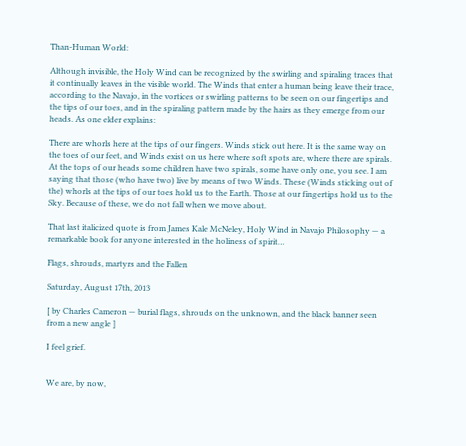Than-Human World:

Although invisible, the Holy Wind can be recognized by the swirling and spiraling traces that it continually leaves in the visible world. The Winds that enter a human being leave their trace, according to the Navajo, in the vortices or swirling patterns to be seen on our fingertips and the tips of our toes, and in the spiraling pattern made by the hairs as they emerge from our heads. As one elder explains:

There are whorls here at the tips of our fingers. Winds stick out here. It is the same way on the toes of our feet, and Winds exist on us here where soft spots are, where there are spirals. At the tops of our heads some children have two spirals, some have only one, you see. I am saying that those (who have two) live by means of two Winds. These (Winds sticking out of the) whorls at the tips of our toes hold us to the Earth. Those at our fingertips hold us to the Sky. Because of these, we do not fall when we move about.

That last italicized quote is from James Kale McNeley, Holy Wind in Navajo Philosophy — a remarkable book for anyone interested in the holiness of spirit…

Flags, shrouds, martyrs and the Fallen

Saturday, August 17th, 2013

[ by Charles Cameron — burial flags, shrouds on the unknown, and the black banner seen from a new angle ]

I feel grief.


We are, by now,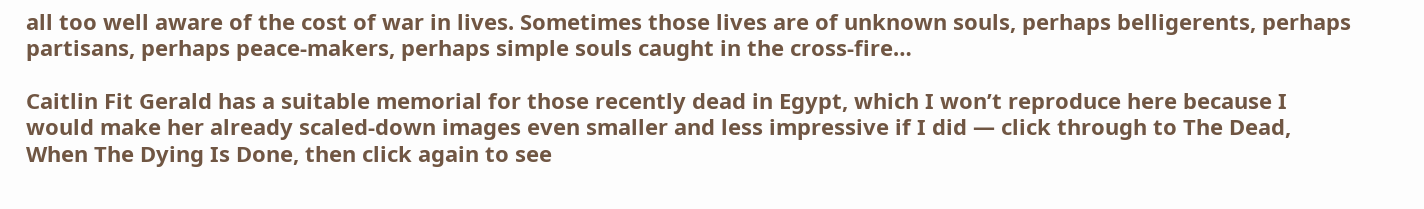all too well aware of the cost of war in lives. Sometimes those lives are of unknown souls, perhaps belligerents, perhaps partisans, perhaps peace-makers, perhaps simple souls caught in the cross-fire…

Caitlin Fit Gerald has a suitable memorial for those recently dead in Egypt, which I won’t reproduce here because I would make her already scaled-down images even smaller and less impressive if I did — click through to The Dead, When The Dying Is Done, then click again to see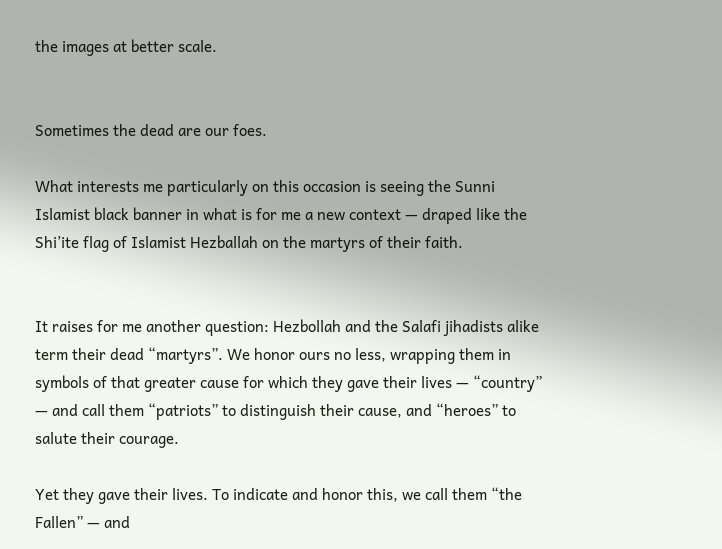the images at better scale.


Sometimes the dead are our foes.

What interests me particularly on this occasion is seeing the Sunni Islamist black banner in what is for me a new context — draped like the Shi’ite flag of Islamist Hezballah on the martyrs of their faith.


It raises for me another question: Hezbollah and the Salafi jihadists alike term their dead “martyrs”. We honor ours no less, wrapping them in symbols of that greater cause for which they gave their lives — “country” — and call them “patriots” to distinguish their cause, and “heroes” to salute their courage.

Yet they gave their lives. To indicate and honor this, we call them “the Fallen” — and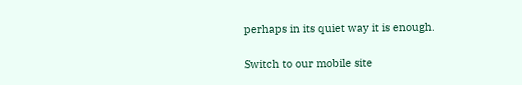perhaps in its quiet way it is enough.

Switch to our mobile site